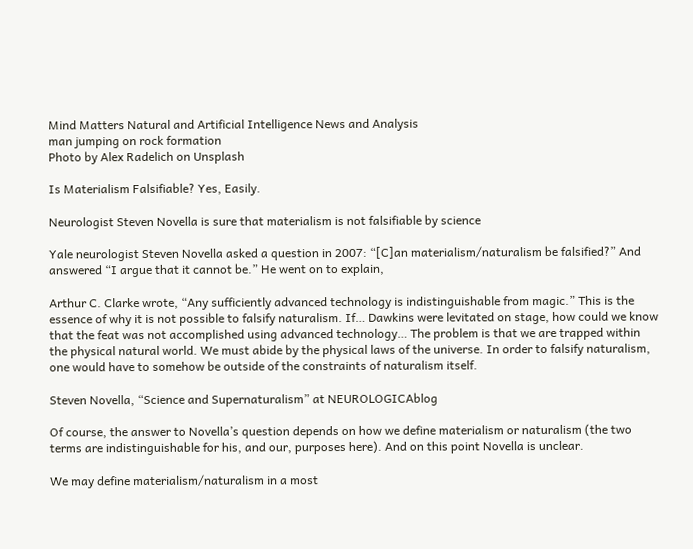Mind Matters Natural and Artificial Intelligence News and Analysis
man jumping on rock formation
Photo by Alex Radelich on Unsplash

Is Materialism Falsifiable? Yes, Easily.

Neurologist Steven Novella is sure that materialism is not falsifiable by science

Yale neurologist Steven Novella asked a question in 2007: “[C]an materialism/naturalism be falsified?” And answered “I argue that it cannot be.” He went on to explain,

Arthur C. Clarke wrote, “Any sufficiently advanced technology is indistinguishable from magic.” This is the essence of why it is not possible to falsify naturalism. If… Dawkins were levitated on stage, how could we know that the feat was not accomplished using advanced technology… The problem is that we are trapped within the physical natural world. We must abide by the physical laws of the universe. In order to falsify naturalism, one would have to somehow be outside of the constraints of naturalism itself.

Steven Novella, “Science and Supernaturalism” at NEUROLOGICAblog

Of course, the answer to Novella’s question depends on how we define materialism or naturalism (the two terms are indistinguishable for his, and our, purposes here). And on this point Novella is unclear.

We may define materialism/naturalism in a most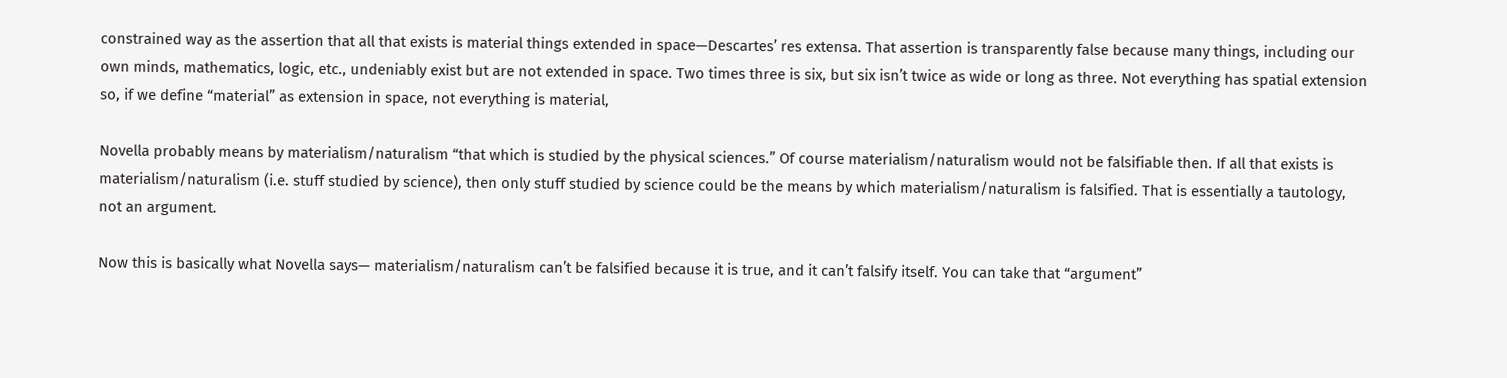constrained way as the assertion that all that exists is material things extended in space—Descartes’ res extensa. That assertion is transparently false because many things, including our own minds, mathematics, logic, etc., undeniably exist but are not extended in space. Two times three is six, but six isn’t twice as wide or long as three. Not everything has spatial extension so, if we define “material” as extension in space, not everything is material,

Novella probably means by materialism/naturalism “that which is studied by the physical sciences.” Of course materialism/naturalism would not be falsifiable then. If all that exists is materialism/naturalism (i.e. stuff studied by science), then only stuff studied by science could be the means by which materialism/naturalism is falsified. That is essentially a tautology, not an argument.

Now this is basically what Novella says— materialism/naturalism can’t be falsified because it is true, and it can’t falsify itself. You can take that “argument”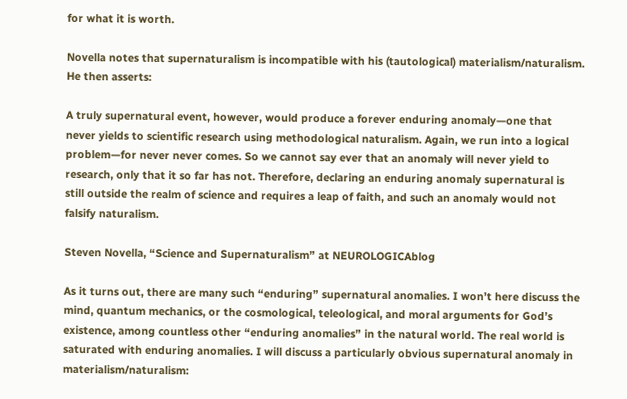for what it is worth.

Novella notes that supernaturalism is incompatible with his (tautological) materialism/naturalism. He then asserts:

A truly supernatural event, however, would produce a forever enduring anomaly—one that never yields to scientific research using methodological naturalism. Again, we run into a logical problem—for never never comes. So we cannot say ever that an anomaly will never yield to research, only that it so far has not. Therefore, declaring an enduring anomaly supernatural is still outside the realm of science and requires a leap of faith, and such an anomaly would not falsify naturalism.

Steven Novella, “Science and Supernaturalism” at NEUROLOGICAblog

As it turns out, there are many such “enduring” supernatural anomalies. I won’t here discuss the mind, quantum mechanics, or the cosmological, teleological, and moral arguments for God’s existence, among countless other “enduring anomalies” in the natural world. The real world is saturated with enduring anomalies. I will discuss a particularly obvious supernatural anomaly in materialism/naturalism: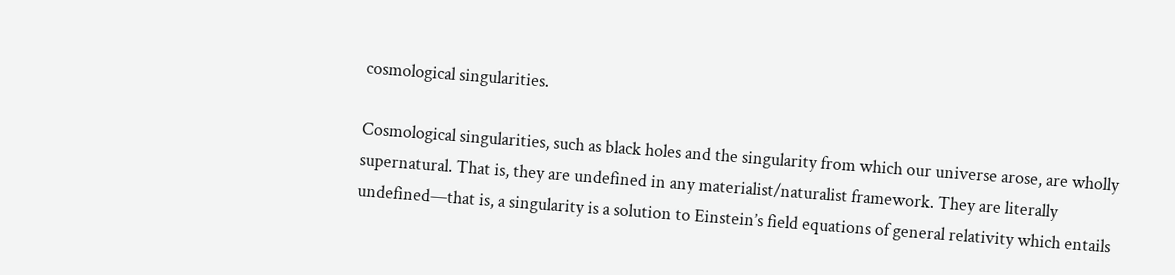cosmological singularities.

Cosmological singularities, such as black holes and the singularity from which our universe arose, are wholly supernatural. That is, they are undefined in any materialist/naturalist framework. They are literally undefined—that is, a singularity is a solution to Einstein’s field equations of general relativity which entails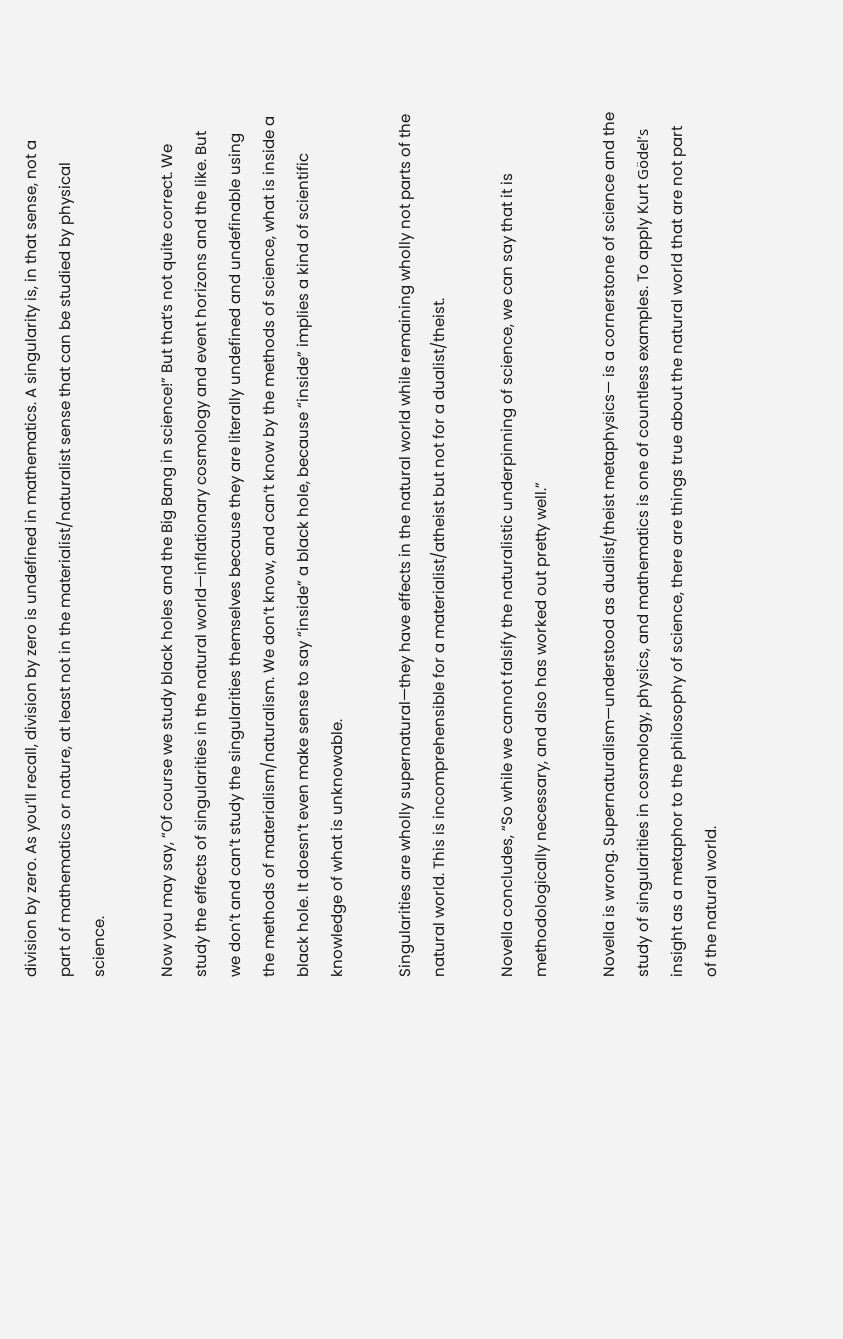division by zero. As you’ll recall, division by zero is undefined in mathematics. A singularity is, in that sense, not a part of mathematics or nature, at least not in the materialist/naturalist sense that can be studied by physical science.

Now you may say, “Of course we study black holes and the Big Bang in science!” But that’s not quite correct. We study the effects of singularities in the natural world—inflationary cosmology and event horizons and the like. But we don’t and can’t study the singularities themselves because they are literally undefined and undefinable using the methods of materialism/naturalism. We don’t know, and can’t know by the methods of science, what is inside a black hole. It doesn’t even make sense to say “inside” a black hole, because “inside” implies a kind of scientific knowledge of what is unknowable.

Singularities are wholly supernatural—they have effects in the natural world while remaining wholly not parts of the natural world. This is incomprehensible for a materialist/atheist but not for a dualist/theist.

Novella concludes, “So while we cannot falsify the naturalistic underpinning of science, we can say that it is methodologically necessary, and also has worked out pretty well.”

Novella is wrong. Supernaturalism—understood as dualist/theist metaphysics— is a cornerstone of science and the study of singularities in cosmology, physics, and mathematics is one of countless examples. To apply Kurt Gödel’s insight as a metaphor to the philosophy of science, there are things true about the natural world that are not part of the natural world.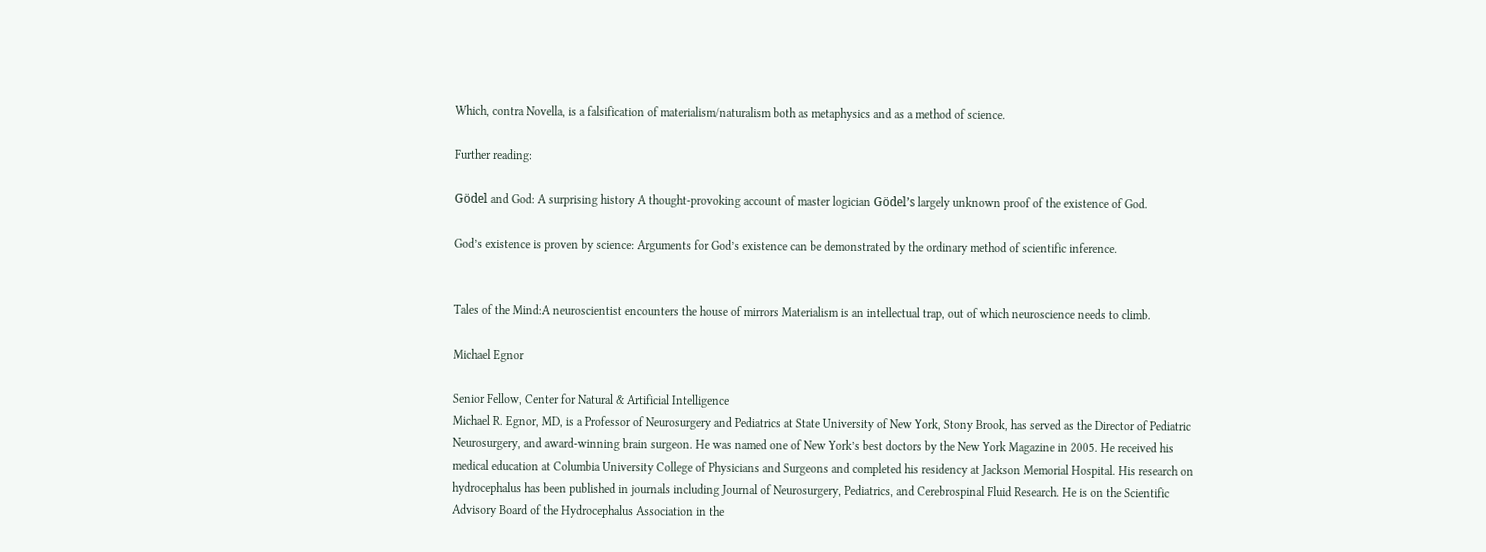Which, contra Novella, is a falsification of materialism/naturalism both as metaphysics and as a method of science.

Further reading:

Gödel and God: A surprising history A thought-provoking account of master logician Gödel’s largely unknown proof of the existence of God.

God’s existence is proven by science: Arguments for God’s existence can be demonstrated by the ordinary method of scientific inference.


Tales of the Mind:A neuroscientist encounters the house of mirrors Materialism is an intellectual trap, out of which neuroscience needs to climb.

Michael Egnor

Senior Fellow, Center for Natural & Artificial Intelligence
Michael R. Egnor, MD, is a Professor of Neurosurgery and Pediatrics at State University of New York, Stony Brook, has served as the Director of Pediatric Neurosurgery, and award-winning brain surgeon. He was named one of New York’s best doctors by the New York Magazine in 2005. He received his medical education at Columbia University College of Physicians and Surgeons and completed his residency at Jackson Memorial Hospital. His research on hydrocephalus has been published in journals including Journal of Neurosurgery, Pediatrics, and Cerebrospinal Fluid Research. He is on the Scientific Advisory Board of the Hydrocephalus Association in the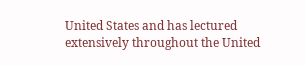United States and has lectured extensively throughout the United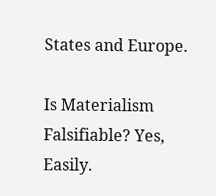States and Europe.

Is Materialism Falsifiable? Yes, Easily.